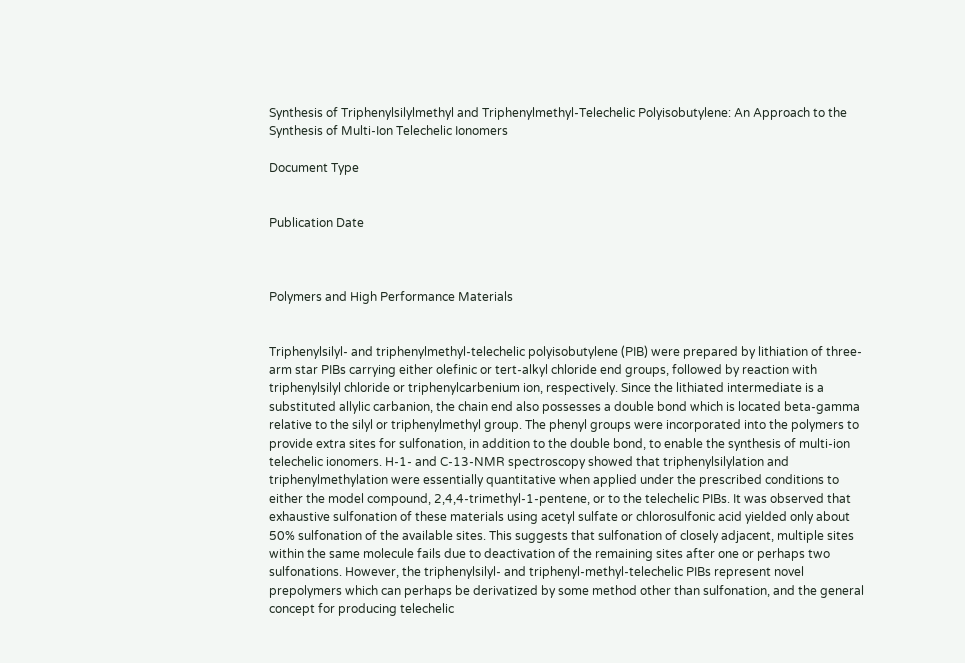Synthesis of Triphenylsilylmethyl and Triphenylmethyl-Telechelic Polyisobutylene: An Approach to the Synthesis of Multi-Ion Telechelic Ionomers

Document Type


Publication Date



Polymers and High Performance Materials


Triphenylsilyl- and triphenylmethyl-telechelic polyisobutylene (PIB) were prepared by lithiation of three-arm star PIBs carrying either olefinic or tert-alkyl chloride end groups, followed by reaction with triphenylsilyl chloride or triphenylcarbenium ion, respectively. Since the lithiated intermediate is a substituted allylic carbanion, the chain end also possesses a double bond which is located beta-gamma relative to the silyl or triphenylmethyl group. The phenyl groups were incorporated into the polymers to provide extra sites for sulfonation, in addition to the double bond, to enable the synthesis of multi-ion telechelic ionomers. H-1- and C-13-NMR spectroscopy showed that triphenylsilylation and triphenylmethylation were essentially quantitative when applied under the prescribed conditions to either the model compound, 2,4,4-trimethyl-1-pentene, or to the telechelic PIBs. It was observed that exhaustive sulfonation of these materials using acetyl sulfate or chlorosulfonic acid yielded only about 50% sulfonation of the available sites. This suggests that sulfonation of closely adjacent, multiple sites within the same molecule fails due to deactivation of the remaining sites after one or perhaps two sulfonations. However, the triphenylsilyl- and triphenyl-methyl-telechelic PIBs represent novel prepolymers which can perhaps be derivatized by some method other than sulfonation, and the general concept for producing telechelic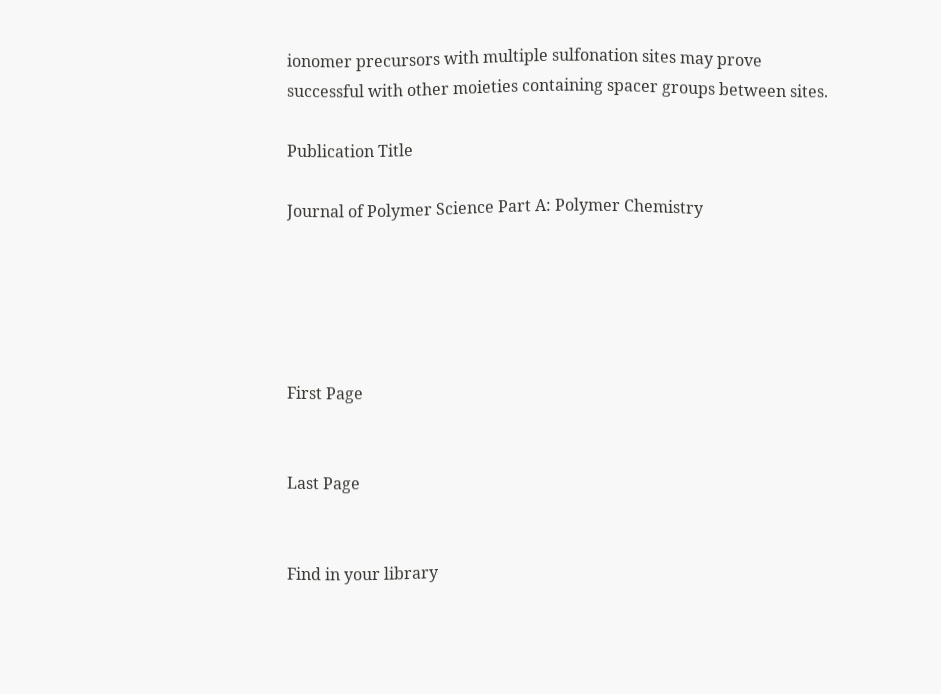ionomer precursors with multiple sulfonation sites may prove successful with other moieties containing spacer groups between sites.

Publication Title

Journal of Polymer Science Part A: Polymer Chemistry





First Page


Last Page


Find in your library